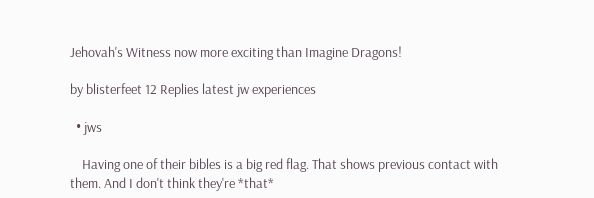Jehovah's Witness now more exciting than Imagine Dragons!

by blisterfeet 12 Replies latest jw experiences

  • jws

    Having one of their bibles is a big red flag. That shows previous contact with them. And I don't think they're *that*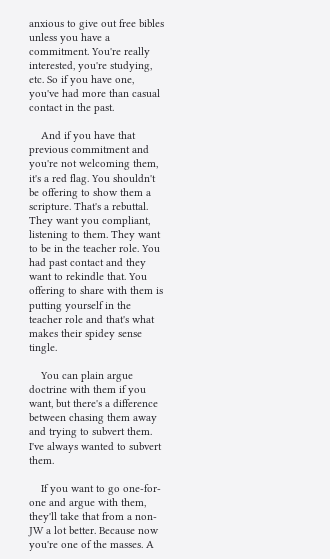anxious to give out free bibles unless you have a commitment. You're really interested, you're studying, etc. So if you have one, you've had more than casual contact in the past.

    And if you have that previous commitment and you're not welcoming them, it's a red flag. You shouldn't be offering to show them a scripture. That's a rebuttal. They want you compliant, listening to them. They want to be in the teacher role. You had past contact and they want to rekindle that. You offering to share with them is putting yourself in the teacher role and that's what makes their spidey sense tingle.

    You can plain argue doctrine with them if you want, but there's a difference between chasing them away and trying to subvert them. I've always wanted to subvert them.

    If you want to go one-for-one and argue with them, they'll take that from a non-JW a lot better. Because now you're one of the masses. A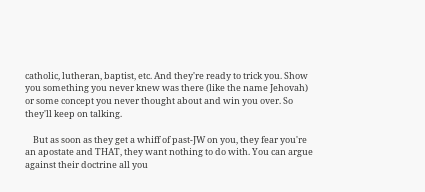catholic, lutheran, baptist, etc. And they're ready to trick you. Show you something you never knew was there (like the name Jehovah) or some concept you never thought about and win you over. So they'll keep on talking.

    But as soon as they get a whiff of past-JW on you, they fear you're an apostate and THAT, they want nothing to do with. You can argue against their doctrine all you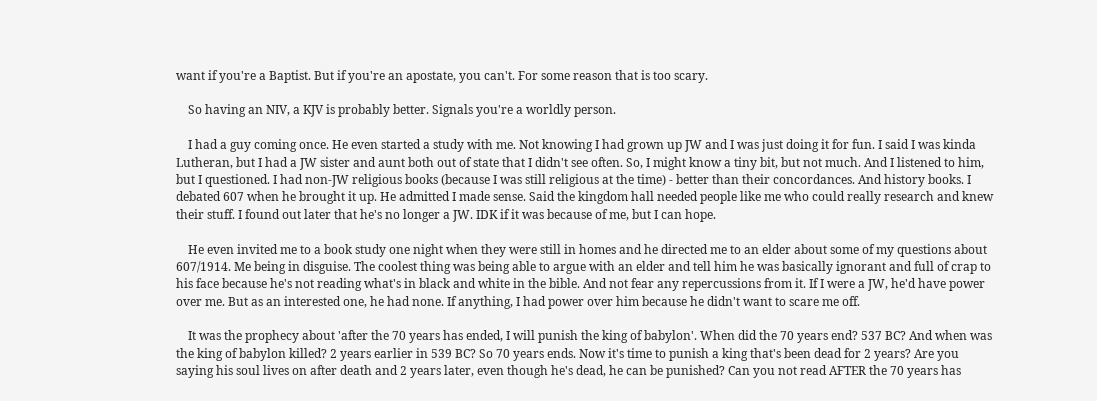want if you're a Baptist. But if you're an apostate, you can't. For some reason that is too scary.

    So having an NIV, a KJV is probably better. Signals you're a worldly person.

    I had a guy coming once. He even started a study with me. Not knowing I had grown up JW and I was just doing it for fun. I said I was kinda Lutheran, but I had a JW sister and aunt both out of state that I didn't see often. So, I might know a tiny bit, but not much. And I listened to him, but I questioned. I had non-JW religious books (because I was still religious at the time) - better than their concordances. And history books. I debated 607 when he brought it up. He admitted I made sense. Said the kingdom hall needed people like me who could really research and knew their stuff. I found out later that he's no longer a JW. IDK if it was because of me, but I can hope.

    He even invited me to a book study one night when they were still in homes and he directed me to an elder about some of my questions about 607/1914. Me being in disguise. The coolest thing was being able to argue with an elder and tell him he was basically ignorant and full of crap to his face because he's not reading what's in black and white in the bible. And not fear any repercussions from it. If I were a JW, he'd have power over me. But as an interested one, he had none. If anything, I had power over him because he didn't want to scare me off.

    It was the prophecy about 'after the 70 years has ended, I will punish the king of babylon'. When did the 70 years end? 537 BC? And when was the king of babylon killed? 2 years earlier in 539 BC? So 70 years ends. Now it's time to punish a king that's been dead for 2 years? Are you saying his soul lives on after death and 2 years later, even though he's dead, he can be punished? Can you not read AFTER the 70 years has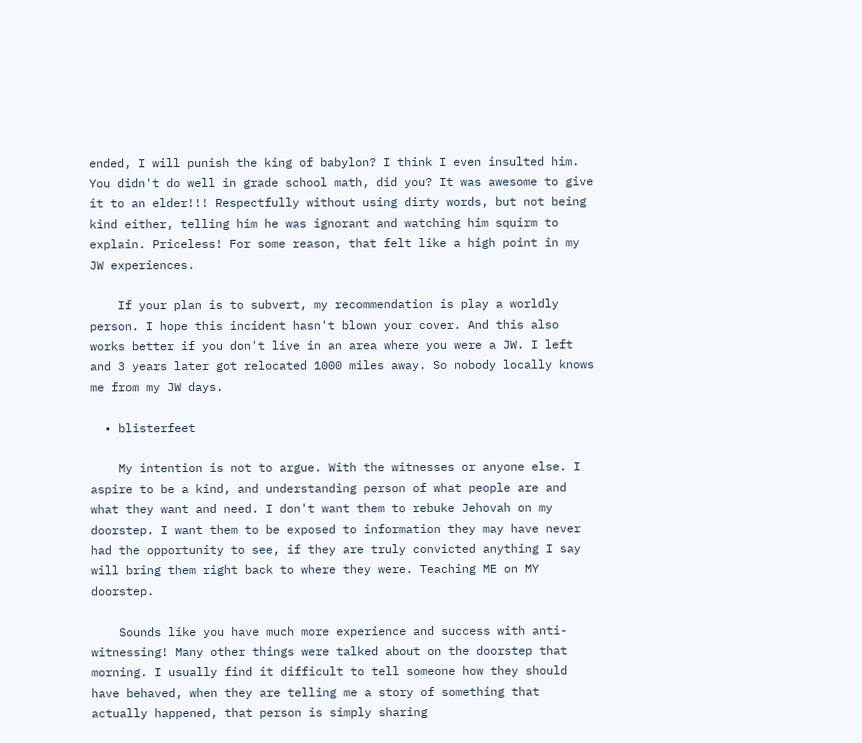ended, I will punish the king of babylon? I think I even insulted him. You didn't do well in grade school math, did you? It was awesome to give it to an elder!!! Respectfully without using dirty words, but not being kind either, telling him he was ignorant and watching him squirm to explain. Priceless! For some reason, that felt like a high point in my JW experiences.

    If your plan is to subvert, my recommendation is play a worldly person. I hope this incident hasn't blown your cover. And this also works better if you don't live in an area where you were a JW. I left and 3 years later got relocated 1000 miles away. So nobody locally knows me from my JW days.

  • blisterfeet

    My intention is not to argue. With the witnesses or anyone else. I aspire to be a kind, and understanding person of what people are and what they want and need. I don't want them to rebuke Jehovah on my doorstep. I want them to be exposed to information they may have never had the opportunity to see, if they are truly convicted anything I say will bring them right back to where they were. Teaching ME on MY doorstep.

    Sounds like you have much more experience and success with anti-witnessing! Many other things were talked about on the doorstep that morning. I usually find it difficult to tell someone how they should have behaved, when they are telling me a story of something that actually happened, that person is simply sharing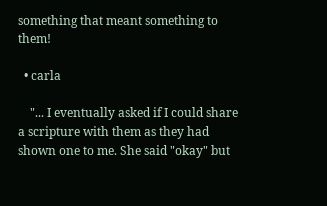something that meant something to them!

  • carla

    "... I eventually asked if I could share a scripture with them as they had shown one to me. She said "okay" but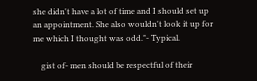she didn't have a lot of time and I should set up an appointment. She also wouldn't look it up for me which I thought was odd."- Typical.

    gist of- men should be respectful of their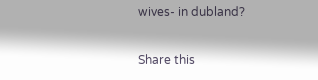wives- in dubland?

Share this